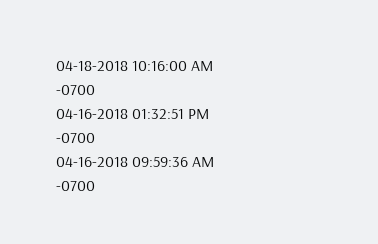04-18-2018 10:16:00 AM -0700
04-16-2018 01:32:51 PM -0700
04-16-2018 09:59:36 AM -0700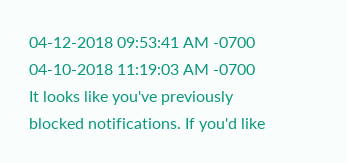04-12-2018 09:53:41 AM -0700
04-10-2018 11:19:03 AM -0700
It looks like you've previously blocked notifications. If you'd like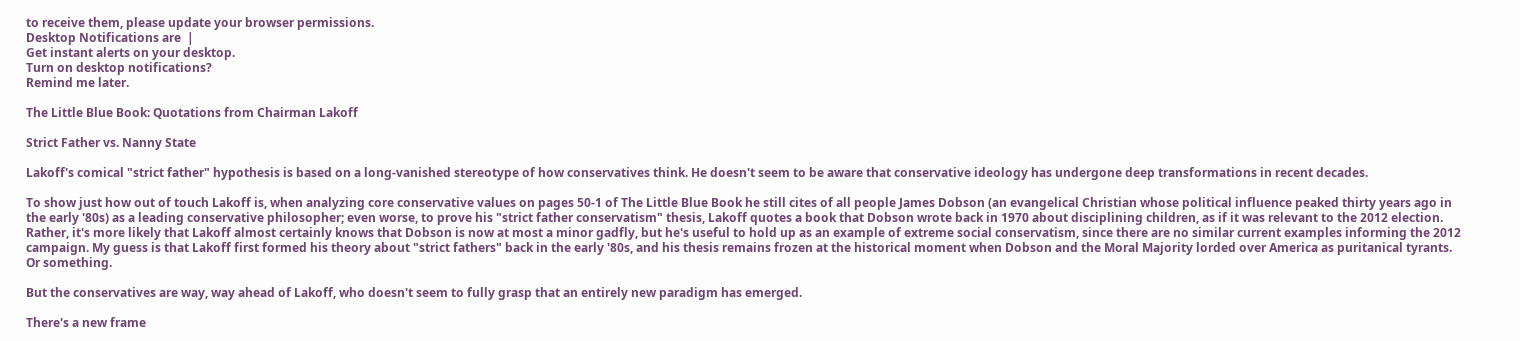to receive them, please update your browser permissions.
Desktop Notifications are  |
Get instant alerts on your desktop.
Turn on desktop notifications?
Remind me later.

The Little Blue Book: Quotations from Chairman Lakoff

Strict Father vs. Nanny State

Lakoff's comical "strict father" hypothesis is based on a long-vanished stereotype of how conservatives think. He doesn't seem to be aware that conservative ideology has undergone deep transformations in recent decades.

To show just how out of touch Lakoff is, when analyzing core conservative values on pages 50-1 of The Little Blue Book he still cites of all people James Dobson (an evangelical Christian whose political influence peaked thirty years ago in the early '80s) as a leading conservative philosopher; even worse, to prove his "strict father conservatism" thesis, Lakoff quotes a book that Dobson wrote back in 1970 about disciplining children, as if it was relevant to the 2012 election. Rather, it's more likely that Lakoff almost certainly knows that Dobson is now at most a minor gadfly, but he's useful to hold up as an example of extreme social conservatism, since there are no similar current examples informing the 2012 campaign. My guess is that Lakoff first formed his theory about "strict fathers" back in the early '80s, and his thesis remains frozen at the historical moment when Dobson and the Moral Majority lorded over America as puritanical tyrants. Or something.

But the conservatives are way, way ahead of Lakoff, who doesn't seem to fully grasp that an entirely new paradigm has emerged.

There's a new frame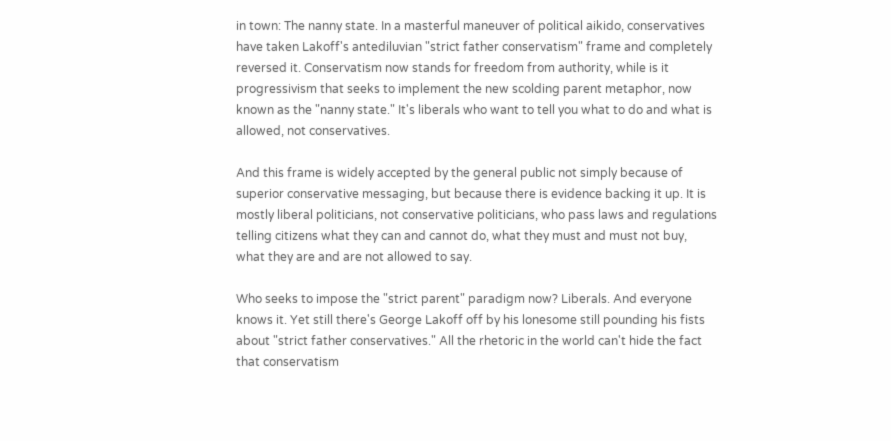in town: The nanny state. In a masterful maneuver of political aikido, conservatives have taken Lakoff's antediluvian "strict father conservatism" frame and completely reversed it. Conservatism now stands for freedom from authority, while is it progressivism that seeks to implement the new scolding parent metaphor, now known as the "nanny state." It's liberals who want to tell you what to do and what is allowed, not conservatives.

And this frame is widely accepted by the general public not simply because of superior conservative messaging, but because there is evidence backing it up. It is mostly liberal politicians, not conservative politicians, who pass laws and regulations telling citizens what they can and cannot do, what they must and must not buy, what they are and are not allowed to say.

Who seeks to impose the "strict parent" paradigm now? Liberals. And everyone knows it. Yet still there's George Lakoff off by his lonesome still pounding his fists about "strict father conservatives." All the rhetoric in the world can't hide the fact that conservatism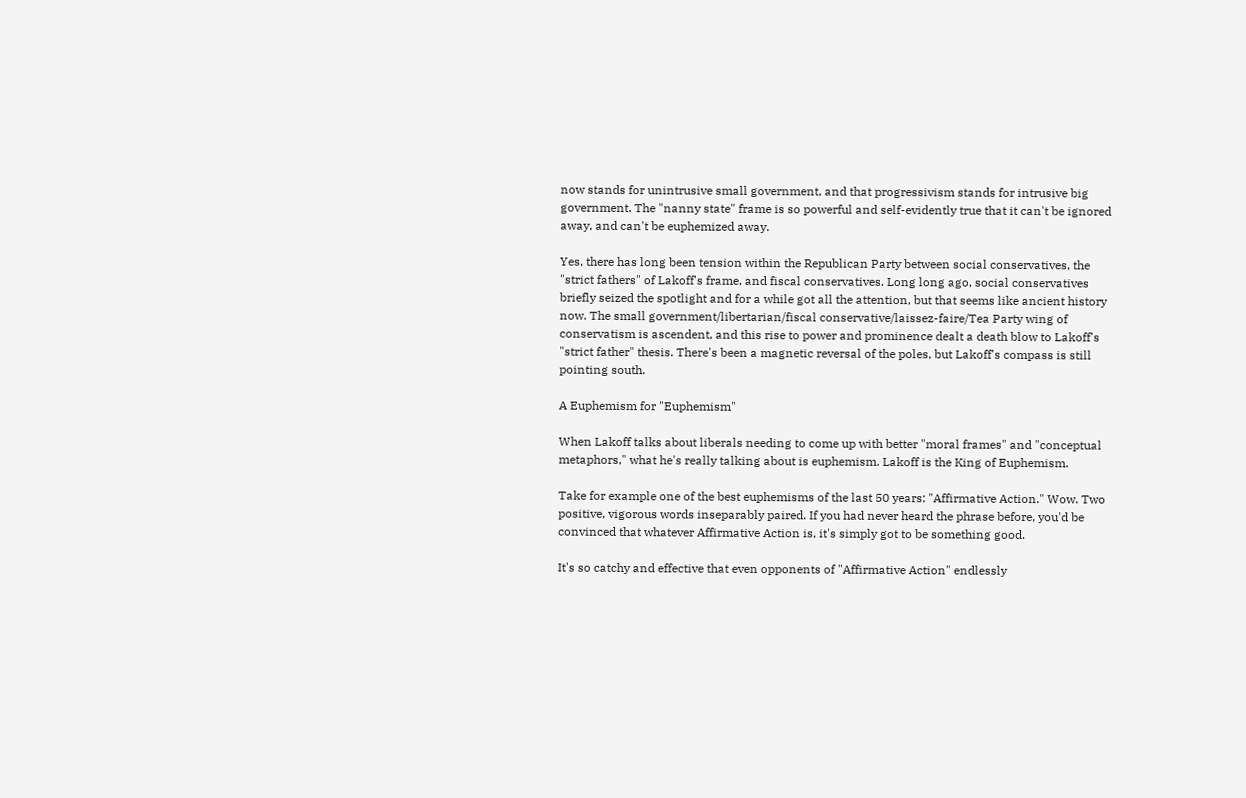now stands for unintrusive small government, and that progressivism stands for intrusive big government. The "nanny state" frame is so powerful and self-evidently true that it can't be ignored away, and can't be euphemized away.

Yes, there has long been tension within the Republican Party between social conservatives, the "strict fathers" of Lakoff's frame, and fiscal conservatives. Long long ago, social conservatives briefly seized the spotlight and for a while got all the attention, but that seems like ancient history now. The small government/libertarian/fiscal conservative/laissez-faire/Tea Party wing of conservatism is ascendent, and this rise to power and prominence dealt a death blow to Lakoff's "strict father" thesis. There's been a magnetic reversal of the poles, but Lakoff's compass is still pointing south.

A Euphemism for "Euphemism"

When Lakoff talks about liberals needing to come up with better "moral frames" and "conceptual metaphors," what he's really talking about is euphemism. Lakoff is the King of Euphemism.

Take for example one of the best euphemisms of the last 50 years: "Affirmative Action." Wow. Two positive, vigorous words inseparably paired. If you had never heard the phrase before, you'd be convinced that whatever Affirmative Action is, it's simply got to be something good.

It's so catchy and effective that even opponents of "Affirmative Action" endlessly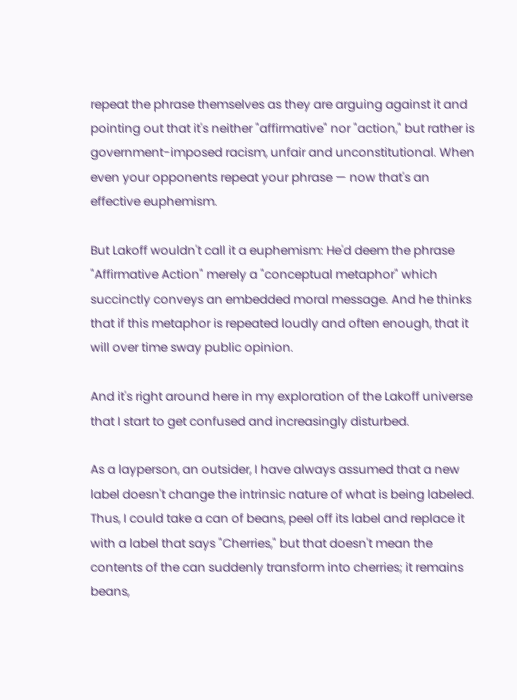repeat the phrase themselves as they are arguing against it and pointing out that it's neither "affirmative" nor "action," but rather is government-imposed racism, unfair and unconstitutional. When even your opponents repeat your phrase — now that's an effective euphemism.

But Lakoff wouldn't call it a euphemism: He'd deem the phrase "Affirmative Action" merely a "conceptual metaphor" which succinctly conveys an embedded moral message. And he thinks that if this metaphor is repeated loudly and often enough, that it will over time sway public opinion.

And it's right around here in my exploration of the Lakoff universe that I start to get confused and increasingly disturbed.

As a layperson, an outsider, I have always assumed that a new label doesn't change the intrinsic nature of what is being labeled. Thus, I could take a can of beans, peel off its label and replace it with a label that says "Cherries," but that doesn't mean the contents of the can suddenly transform into cherries; it remains beans,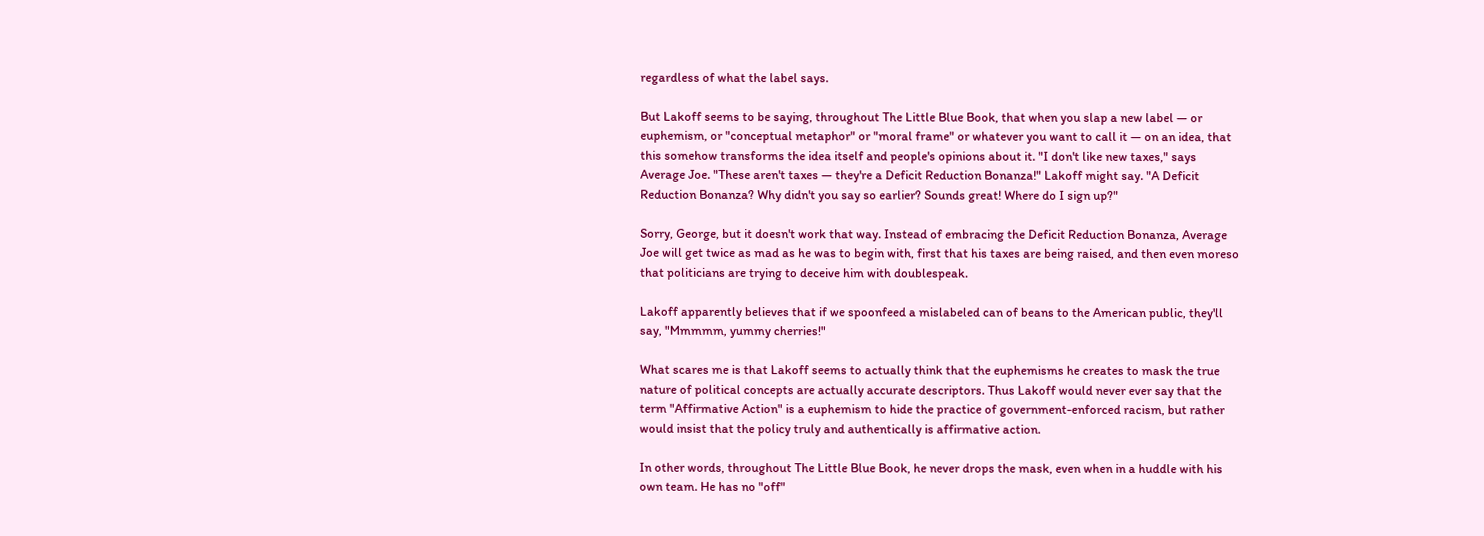regardless of what the label says.

But Lakoff seems to be saying, throughout The Little Blue Book, that when you slap a new label — or euphemism, or "conceptual metaphor" or "moral frame" or whatever you want to call it — on an idea, that this somehow transforms the idea itself and people's opinions about it. "I don't like new taxes," says Average Joe. "These aren't taxes — they're a Deficit Reduction Bonanza!" Lakoff might say. "A Deficit Reduction Bonanza? Why didn't you say so earlier? Sounds great! Where do I sign up?"

Sorry, George, but it doesn't work that way. Instead of embracing the Deficit Reduction Bonanza, Average Joe will get twice as mad as he was to begin with, first that his taxes are being raised, and then even moreso that politicians are trying to deceive him with doublespeak.

Lakoff apparently believes that if we spoonfeed a mislabeled can of beans to the American public, they'll say, "Mmmmm, yummy cherries!"

What scares me is that Lakoff seems to actually think that the euphemisms he creates to mask the true nature of political concepts are actually accurate descriptors. Thus Lakoff would never ever say that the term "Affirmative Action" is a euphemism to hide the practice of government-enforced racism, but rather would insist that the policy truly and authentically is affirmative action.

In other words, throughout The Little Blue Book, he never drops the mask, even when in a huddle with his own team. He has no "off"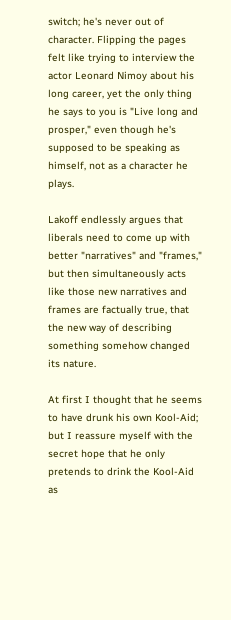switch; he's never out of character. Flipping the pages felt like trying to interview the actor Leonard Nimoy about his long career, yet the only thing he says to you is "Live long and prosper," even though he's supposed to be speaking as himself, not as a character he plays.

Lakoff endlessly argues that liberals need to come up with better "narratives" and "frames," but then simultaneously acts like those new narratives and frames are factually true, that the new way of describing something somehow changed its nature.

At first I thought that he seems to have drunk his own Kool-Aid; but I reassure myself with the secret hope that he only pretends to drink the Kool-Aid as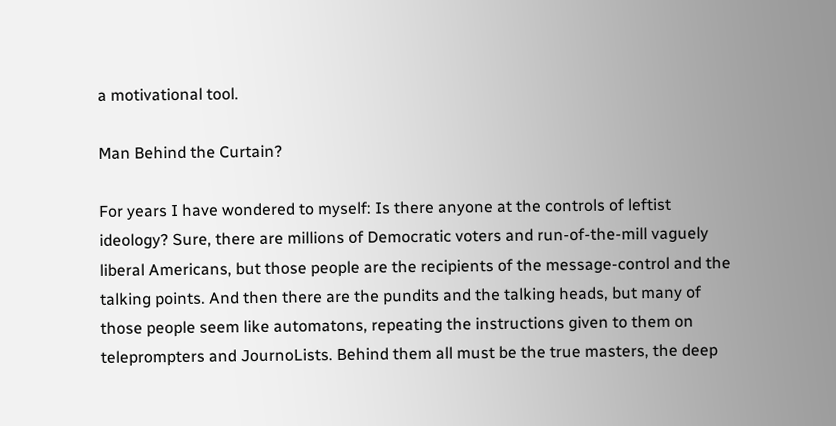a motivational tool.

Man Behind the Curtain?

For years I have wondered to myself: Is there anyone at the controls of leftist ideology? Sure, there are millions of Democratic voters and run-of-the-mill vaguely liberal Americans, but those people are the recipients of the message-control and the talking points. And then there are the pundits and the talking heads, but many of those people seem like automatons, repeating the instructions given to them on teleprompters and JournoLists. Behind them all must be the true masters, the deep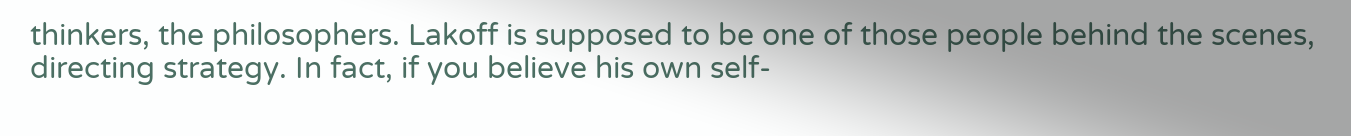thinkers, the philosophers. Lakoff is supposed to be one of those people behind the scenes, directing strategy. In fact, if you believe his own self-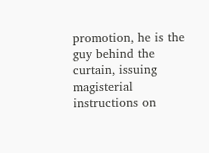promotion, he is the guy behind the curtain, issuing magisterial instructions on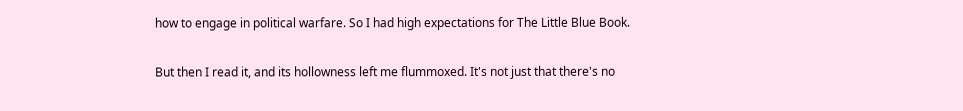how to engage in political warfare. So I had high expectations for The Little Blue Book.

But then I read it, and its hollowness left me flummoxed. It's not just that there's no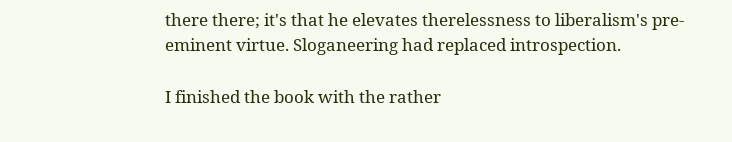there there; it's that he elevates therelessness to liberalism's pre-eminent virtue. Sloganeering had replaced introspection.

I finished the book with the rather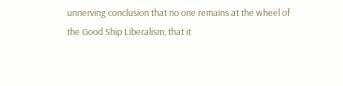unnerving conclusion that no one remains at the wheel of the Good Ship Liberalism, that it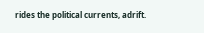rides the political currents, adrift.